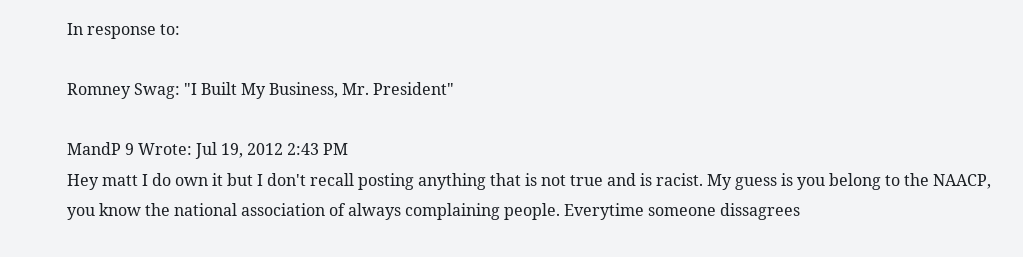In response to:

Romney Swag: "I Built My Business, Mr. President"

MandP 9 Wrote: Jul 19, 2012 2:43 PM
Hey matt I do own it but I don't recall posting anything that is not true and is racist. My guess is you belong to the NAACP, you know the national association of always complaining people. Everytime someone dissagrees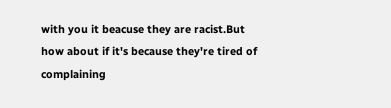with you it beacuse they are racist.But how about if it's because they're tired of complaining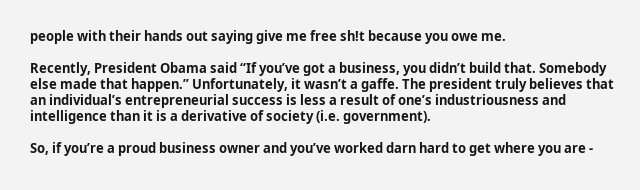people with their hands out saying give me free sh!t because you owe me.

Recently, President Obama said “If you’ve got a business, you didn’t build that. Somebody else made that happen.” Unfortunately, it wasn’t a gaffe. The president truly believes that an individual’s entrepreneurial success is less a result of one’s industriousness and intelligence than it is a derivative of society (i.e. government).

So, if you’re a proud business owner and you’ve worked darn hard to get where you are -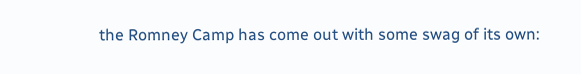the Romney Camp has come out with some swag of its own: